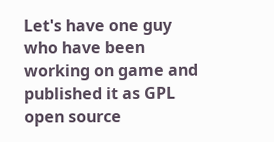Let's have one guy who have been working on game and published it as GPL open source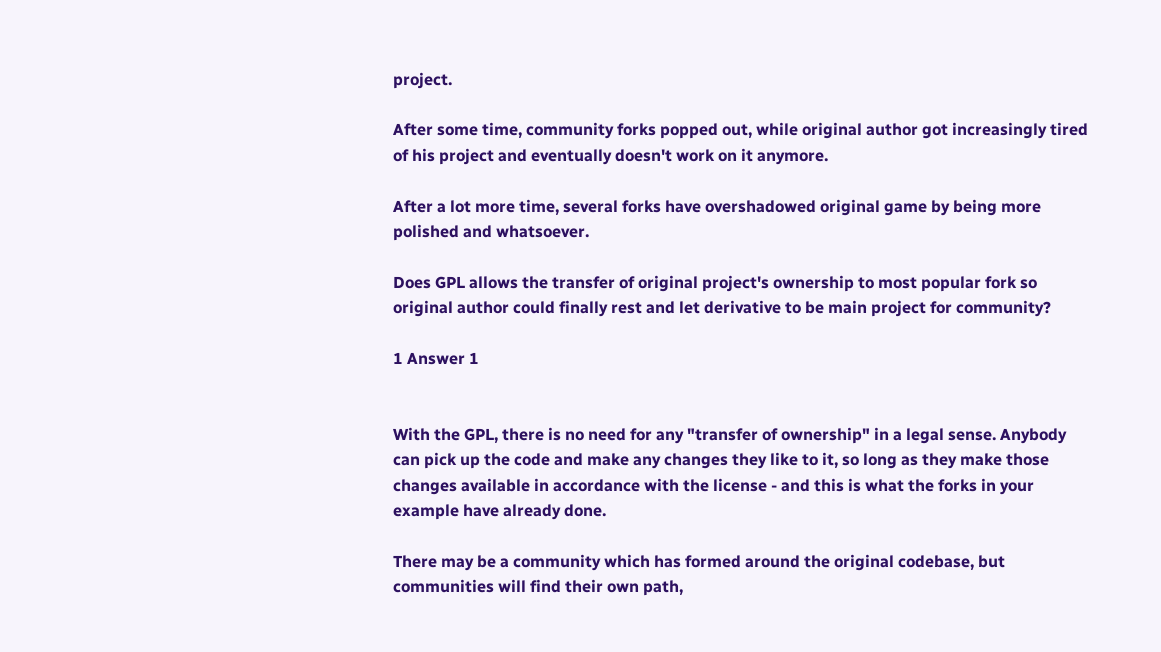project.

After some time, community forks popped out, while original author got increasingly tired of his project and eventually doesn't work on it anymore.

After a lot more time, several forks have overshadowed original game by being more polished and whatsoever.

Does GPL allows the transfer of original project's ownership to most popular fork so original author could finally rest and let derivative to be main project for community?

1 Answer 1


With the GPL, there is no need for any "transfer of ownership" in a legal sense. Anybody can pick up the code and make any changes they like to it, so long as they make those changes available in accordance with the license - and this is what the forks in your example have already done.

There may be a community which has formed around the original codebase, but communities will find their own path,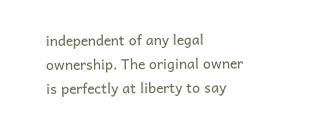independent of any legal ownership. The original owner is perfectly at liberty to say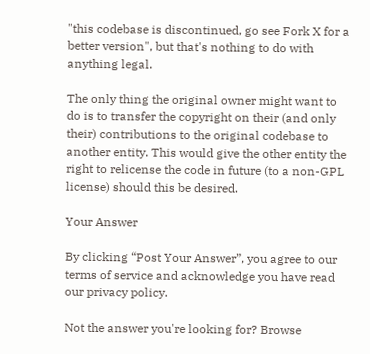"this codebase is discontinued, go see Fork X for a better version", but that's nothing to do with anything legal.

The only thing the original owner might want to do is to transfer the copyright on their (and only their) contributions to the original codebase to another entity. This would give the other entity the right to relicense the code in future (to a non-GPL license) should this be desired.

Your Answer

By clicking “Post Your Answer”, you agree to our terms of service and acknowledge you have read our privacy policy.

Not the answer you're looking for? Browse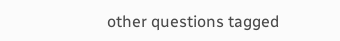other questions tagged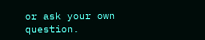or ask your own question.